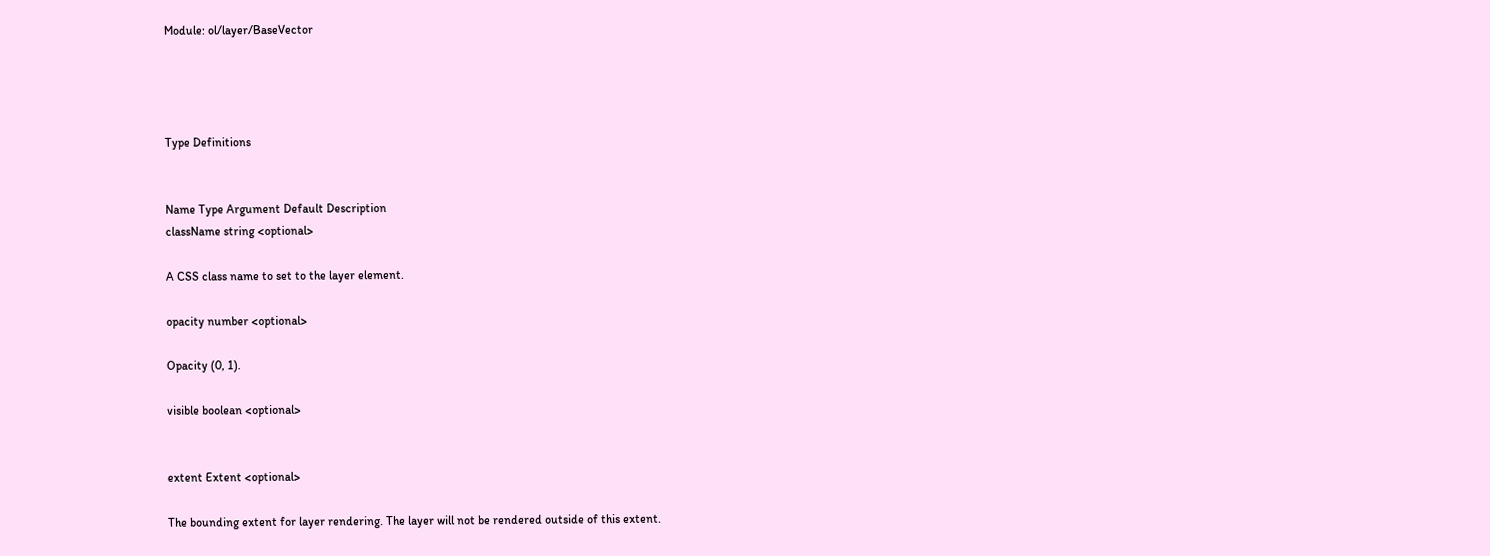Module: ol/layer/BaseVector




Type Definitions


Name Type Argument Default Description
className string <optional>

A CSS class name to set to the layer element.

opacity number <optional>

Opacity (0, 1).

visible boolean <optional>


extent Extent <optional>

The bounding extent for layer rendering. The layer will not be rendered outside of this extent.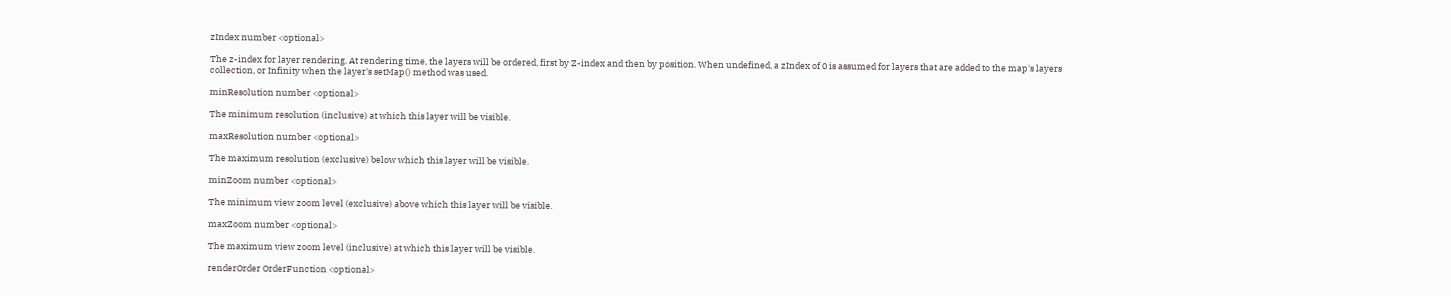zIndex number <optional>

The z-index for layer rendering. At rendering time, the layers will be ordered, first by Z-index and then by position. When undefined, a zIndex of 0 is assumed for layers that are added to the map's layers collection, or Infinity when the layer's setMap() method was used.

minResolution number <optional>

The minimum resolution (inclusive) at which this layer will be visible.

maxResolution number <optional>

The maximum resolution (exclusive) below which this layer will be visible.

minZoom number <optional>

The minimum view zoom level (exclusive) above which this layer will be visible.

maxZoom number <optional>

The maximum view zoom level (inclusive) at which this layer will be visible.

renderOrder OrderFunction <optional>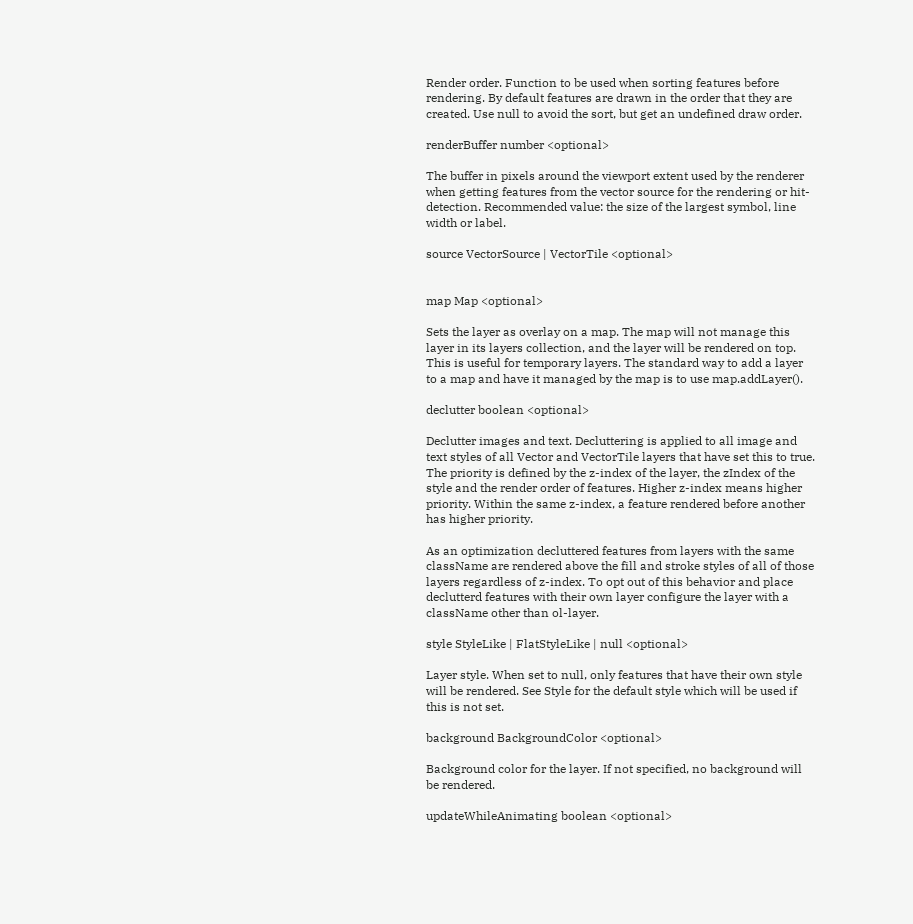Render order. Function to be used when sorting features before rendering. By default features are drawn in the order that they are created. Use null to avoid the sort, but get an undefined draw order.

renderBuffer number <optional>

The buffer in pixels around the viewport extent used by the renderer when getting features from the vector source for the rendering or hit-detection. Recommended value: the size of the largest symbol, line width or label.

source VectorSource | VectorTile <optional>


map Map <optional>

Sets the layer as overlay on a map. The map will not manage this layer in its layers collection, and the layer will be rendered on top. This is useful for temporary layers. The standard way to add a layer to a map and have it managed by the map is to use map.addLayer().

declutter boolean <optional>

Declutter images and text. Decluttering is applied to all image and text styles of all Vector and VectorTile layers that have set this to true. The priority is defined by the z-index of the layer, the zIndex of the style and the render order of features. Higher z-index means higher priority. Within the same z-index, a feature rendered before another has higher priority.

As an optimization decluttered features from layers with the same className are rendered above the fill and stroke styles of all of those layers regardless of z-index. To opt out of this behavior and place declutterd features with their own layer configure the layer with a className other than ol-layer.

style StyleLike | FlatStyleLike | null <optional>

Layer style. When set to null, only features that have their own style will be rendered. See Style for the default style which will be used if this is not set.

background BackgroundColor <optional>

Background color for the layer. If not specified, no background will be rendered.

updateWhileAnimating boolean <optional>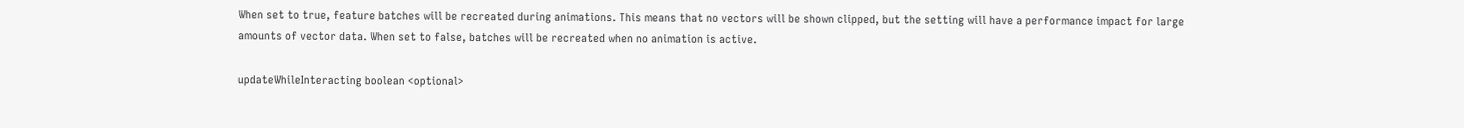When set to true, feature batches will be recreated during animations. This means that no vectors will be shown clipped, but the setting will have a performance impact for large amounts of vector data. When set to false, batches will be recreated when no animation is active.

updateWhileInteracting boolean <optional>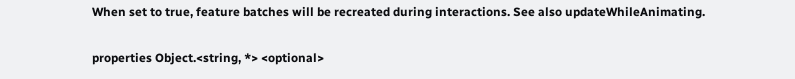When set to true, feature batches will be recreated during interactions. See also updateWhileAnimating.

properties Object.<string, *> <optional>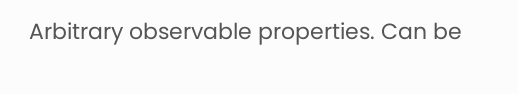Arbitrary observable properties. Can be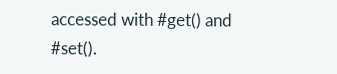accessed with #get() and #set().